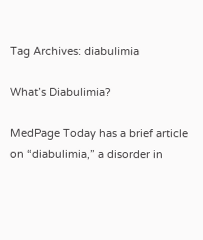Tag Archives: diabulimia

What’s Diabulimia?

MedPage Today has a brief article on “diabulimia,” a disorder in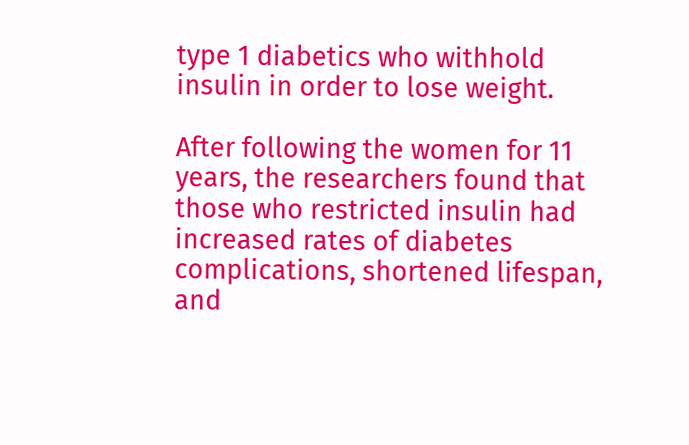type 1 diabetics who withhold insulin in order to lose weight.

After following the women for 11 years, the researchers found that those who restricted insulin had increased rates of diabetes complications, shortened lifespan, and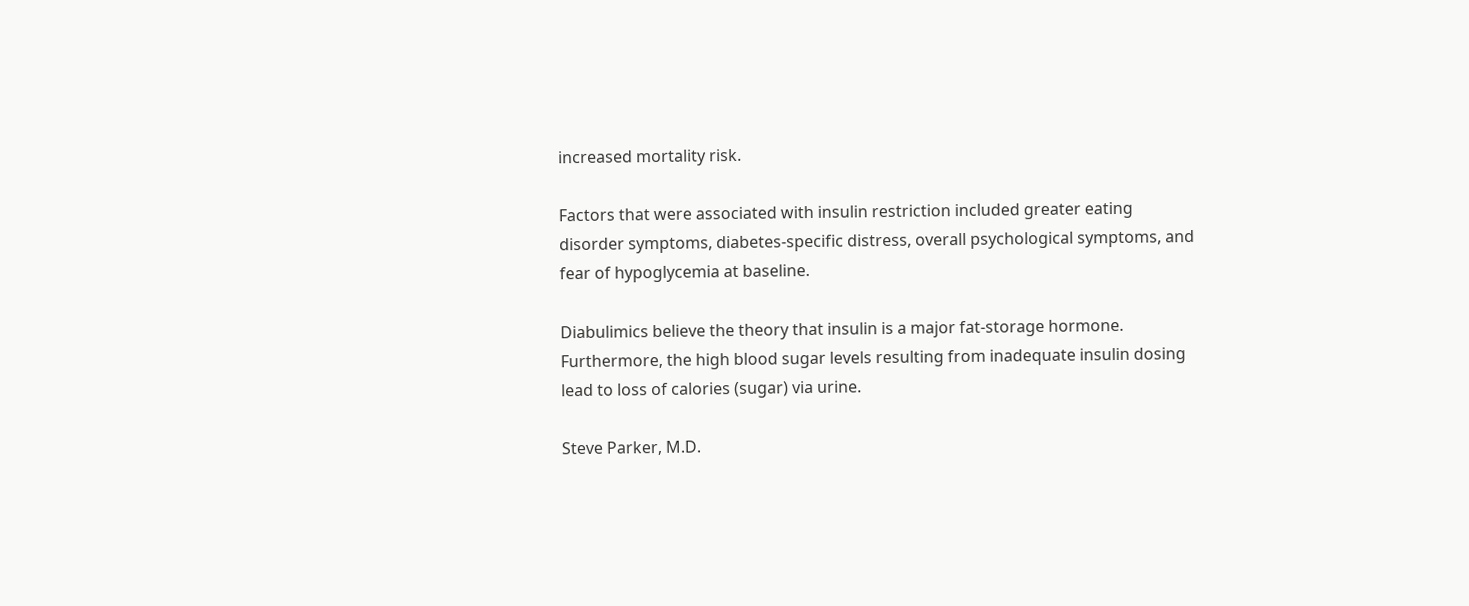increased mortality risk.

Factors that were associated with insulin restriction included greater eating disorder symptoms, diabetes-specific distress, overall psychological symptoms, and fear of hypoglycemia at baseline.

Diabulimics believe the theory that insulin is a major fat-storage hormone.  Furthermore, the high blood sugar levels resulting from inadequate insulin dosing lead to loss of calories (sugar) via urine.

Steve Parker, M.D.